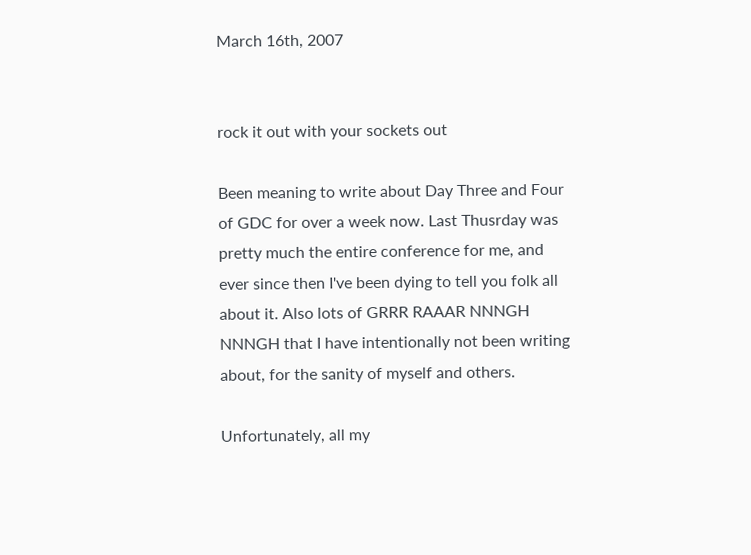March 16th, 2007


rock it out with your sockets out

Been meaning to write about Day Three and Four of GDC for over a week now. Last Thusrday was pretty much the entire conference for me, and ever since then I've been dying to tell you folk all about it. Also lots of GRRR RAAAR NNNGH NNNGH that I have intentionally not been writing about, for the sanity of myself and others.

Unfortunately, all my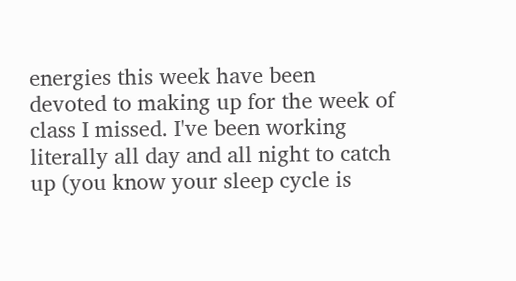energies this week have been devoted to making up for the week of class I missed. I've been working literally all day and all night to catch up (you know your sleep cycle is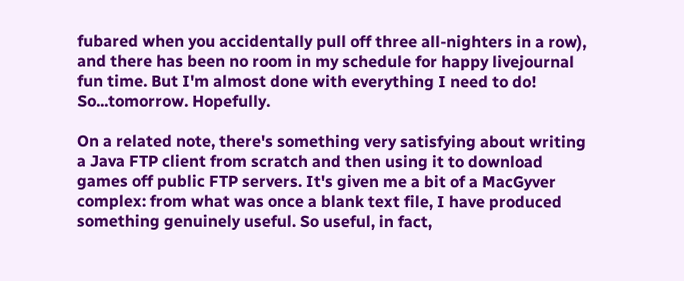fubared when you accidentally pull off three all-nighters in a row), and there has been no room in my schedule for happy livejournal fun time. But I'm almost done with everything I need to do! So...tomorrow. Hopefully.

On a related note, there's something very satisfying about writing a Java FTP client from scratch and then using it to download games off public FTP servers. It's given me a bit of a MacGyver complex: from what was once a blank text file, I have produced something genuinely useful. So useful, in fact,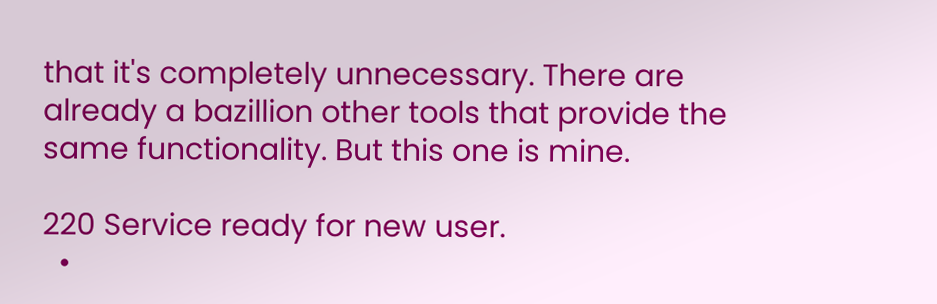that it's completely unnecessary. There are already a bazillion other tools that provide the same functionality. But this one is mine.

220 Service ready for new user.
  •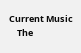Current Music
    The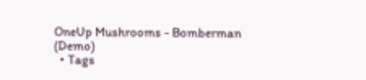OneUp Mushrooms - Bomberman (Demo)
  • Tags